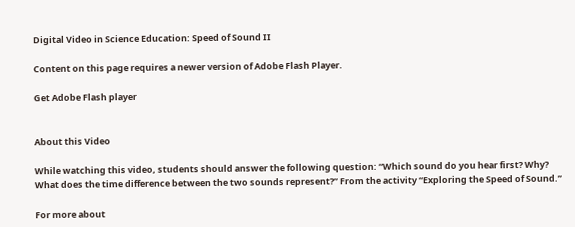Digital Video in Science Education: Speed of Sound II

Content on this page requires a newer version of Adobe Flash Player.

Get Adobe Flash player


About this Video

While watching this video, students should answer the following question: “Which sound do you hear first? Why? What does the time difference between the two sounds represent?” From the activity “Exploring the Speed of Sound.”

For more about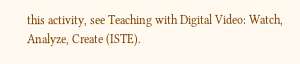this activity, see Teaching with Digital Video: Watch, Analyze, Create (ISTE).